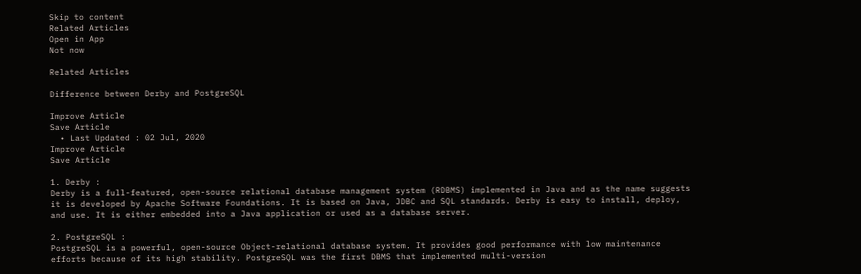Skip to content
Related Articles
Open in App
Not now

Related Articles

Difference between Derby and PostgreSQL

Improve Article
Save Article
  • Last Updated : 02 Jul, 2020
Improve Article
Save Article

1. Derby :
Derby is a full-featured, open-source relational database management system (RDBMS) implemented in Java and as the name suggests it is developed by Apache Software Foundations. It is based on Java, JDBC and SQL standards. Derby is easy to install, deploy, and use. It is either embedded into a Java application or used as a database server.

2. PostgreSQL :
PostgreSQL is a powerful, open-source Object-relational database system. It provides good performance with low maintenance efforts because of its high stability. PostgreSQL was the first DBMS that implemented multi-version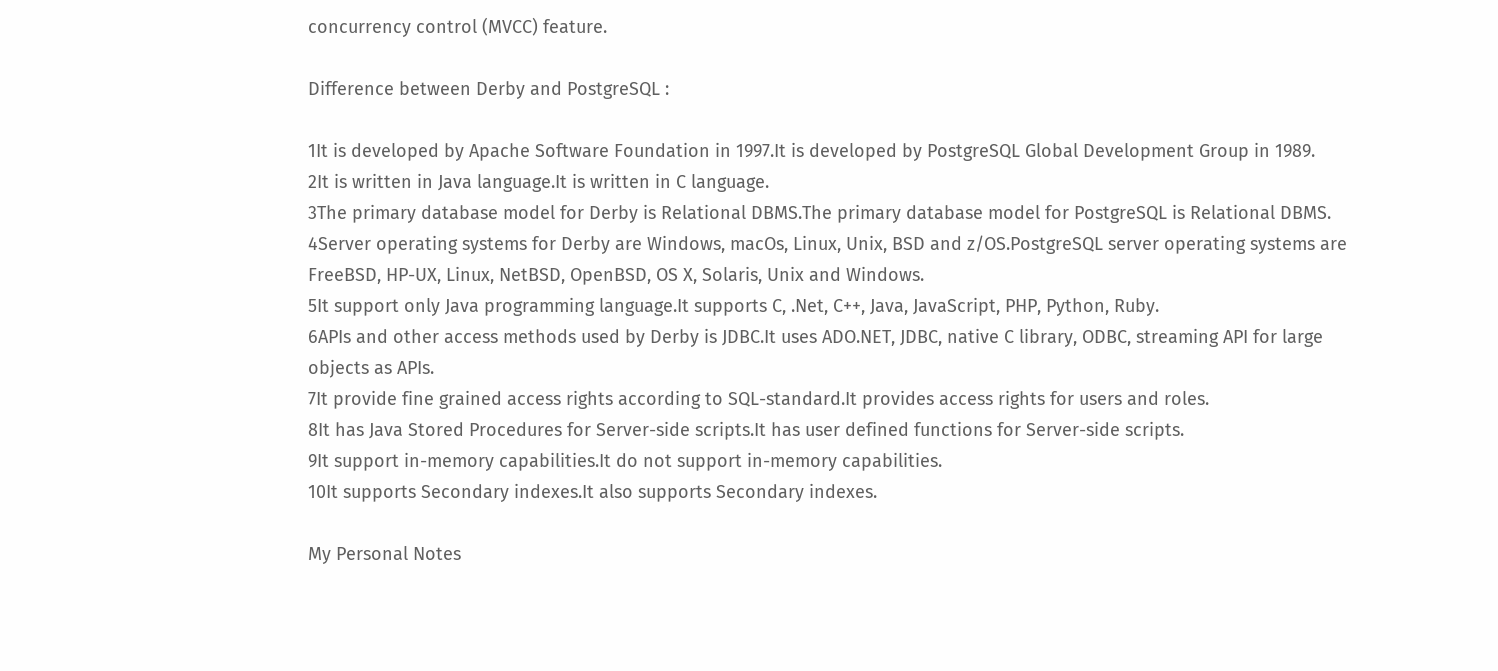concurrency control (MVCC) feature.

Difference between Derby and PostgreSQL :

1It is developed by Apache Software Foundation in 1997.It is developed by PostgreSQL Global Development Group in 1989.
2It is written in Java language.It is written in C language.
3The primary database model for Derby is Relational DBMS.The primary database model for PostgreSQL is Relational DBMS.
4Server operating systems for Derby are Windows, macOs, Linux, Unix, BSD and z/OS.PostgreSQL server operating systems are FreeBSD, HP-UX, Linux, NetBSD, OpenBSD, OS X, Solaris, Unix and Windows.
5It support only Java programming language.It supports C, .Net, C++, Java, JavaScript, PHP, Python, Ruby.
6APIs and other access methods used by Derby is JDBC.It uses ADO.NET, JDBC, native C library, ODBC, streaming API for large objects as APIs.
7It provide fine grained access rights according to SQL-standard.It provides access rights for users and roles.
8It has Java Stored Procedures for Server-side scripts.It has user defined functions for Server-side scripts.
9It support in-memory capabilities.It do not support in-memory capabilities.
10It supports Secondary indexes.It also supports Secondary indexes.

My Personal Notes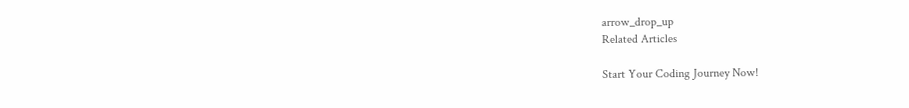arrow_drop_up
Related Articles

Start Your Coding Journey Now!